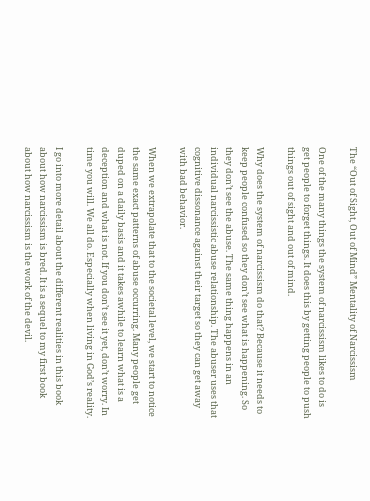The “Out of Sight, Out of Mind” Mentality of Narcissism

One of the many things the system of narcissism likes to do is get people to forget things. It does this by getting people to push things out of sight and out of mind.

Why does the system of narcissism do that? Because it needs to keep people confused so they don’t see what is happening. So they don’t see the abuse. The same thing happens in an individual narcissistic abuse relationship. The abuser uses that cognitive dissonance against their target so they can get away with bad behavior.

When we extrapolate that to the societal level, we start to notice the same exact patterns of abuse occurring. Many people get duped on a daily basis and it takes awhile to learn what is a deception and what is not. If you don’t see it yet, don’t worry. In time you will. We all do. Especially when living in God’s reality.

I go into more detail about the different realities in this book about how narcissism is bred. It is a sequel to my first book about how narcissism is the work of the devil.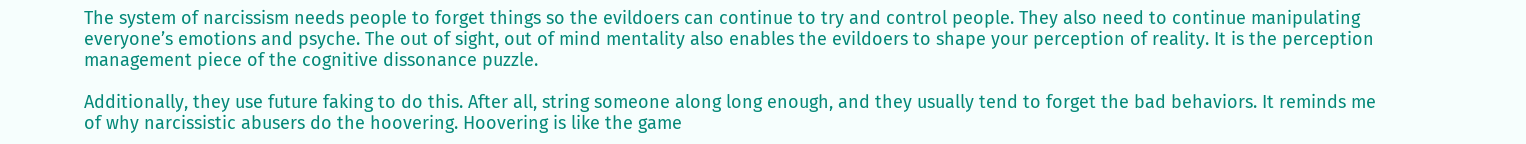The system of narcissism needs people to forget things so the evildoers can continue to try and control people. They also need to continue manipulating everyone’s emotions and psyche. The out of sight, out of mind mentality also enables the evildoers to shape your perception of reality. It is the perception management piece of the cognitive dissonance puzzle.

Additionally, they use future faking to do this. After all, string someone along long enough, and they usually tend to forget the bad behaviors. It reminds me of why narcissistic abusers do the hoovering. Hoovering is like the game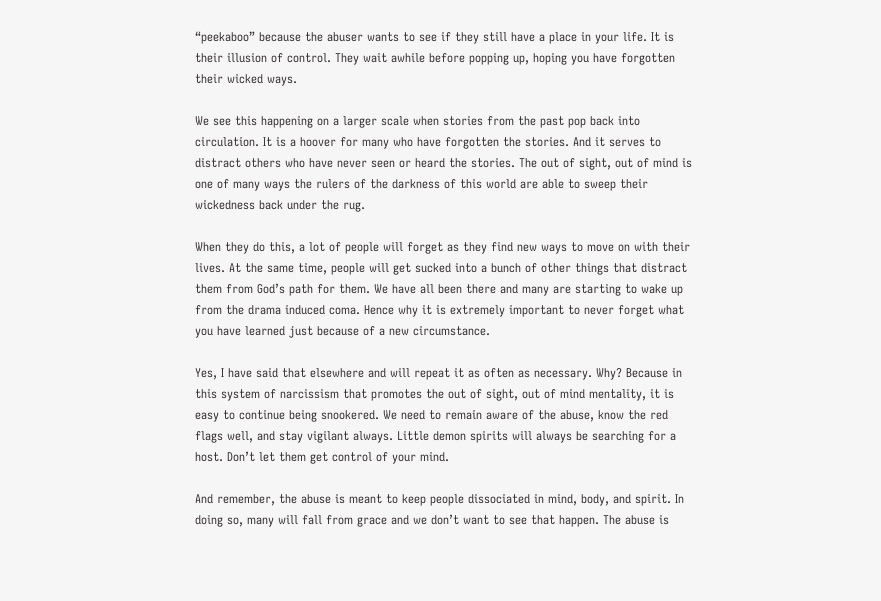“peekaboo” because the abuser wants to see if they still have a place in your life. It is their illusion of control. They wait awhile before popping up, hoping you have forgotten their wicked ways.

We see this happening on a larger scale when stories from the past pop back into circulation. It is a hoover for many who have forgotten the stories. And it serves to distract others who have never seen or heard the stories. The out of sight, out of mind is one of many ways the rulers of the darkness of this world are able to sweep their wickedness back under the rug.

When they do this, a lot of people will forget as they find new ways to move on with their lives. At the same time, people will get sucked into a bunch of other things that distract them from God’s path for them. We have all been there and many are starting to wake up from the drama induced coma. Hence why it is extremely important to never forget what you have learned just because of a new circumstance.

Yes, I have said that elsewhere and will repeat it as often as necessary. Why? Because in this system of narcissism that promotes the out of sight, out of mind mentality, it is easy to continue being snookered. We need to remain aware of the abuse, know the red flags well, and stay vigilant always. Little demon spirits will always be searching for a host. Don’t let them get control of your mind.

And remember, the abuse is meant to keep people dissociated in mind, body, and spirit. In doing so, many will fall from grace and we don’t want to see that happen. The abuse is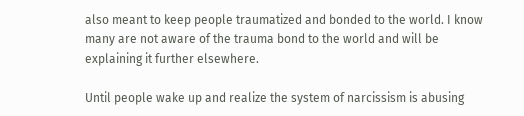also meant to keep people traumatized and bonded to the world. I know many are not aware of the trauma bond to the world and will be explaining it further elsewhere.

Until people wake up and realize the system of narcissism is abusing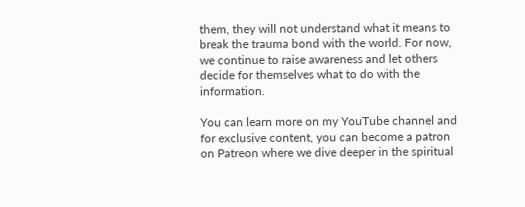them, they will not understand what it means to break the trauma bond with the world. For now, we continue to raise awareness and let others decide for themselves what to do with the information.

You can learn more on my YouTube channel and for exclusive content, you can become a patron on Patreon where we dive deeper in the spiritual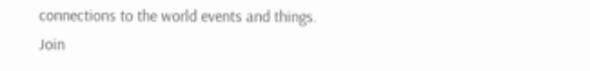connections to the world events and things. Join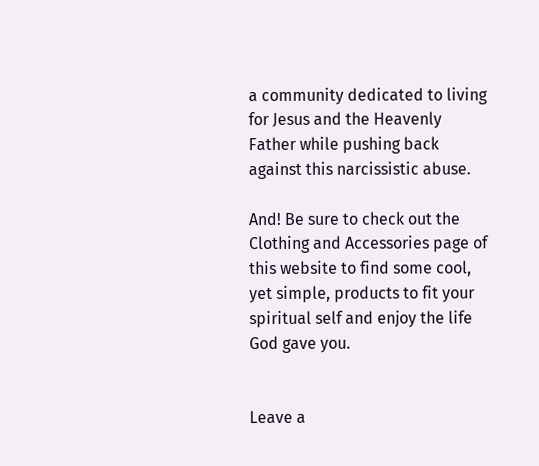a community dedicated to living for Jesus and the Heavenly Father while pushing back against this narcissistic abuse.

And! Be sure to check out the Clothing and Accessories page of this website to find some cool, yet simple, products to fit your spiritual self and enjoy the life God gave you.


Leave a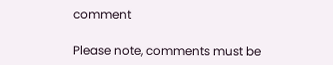comment

Please note, comments must be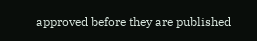approved before they are published